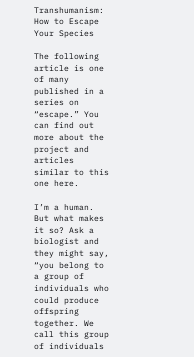Transhumanism: How to Escape Your Species

The following article is one of many published in a series on “escape.” You can find out more about the project and articles similar to this one here.

I’m a human. But what makes it so? Ask a biologist and they might say, “you belong to a group of individuals who could produce offspring together. We call this group of individuals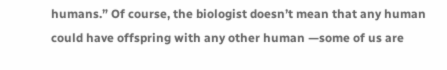humans.” Of course, the biologist doesn’t mean that any human could have offspring with any other human —some of us are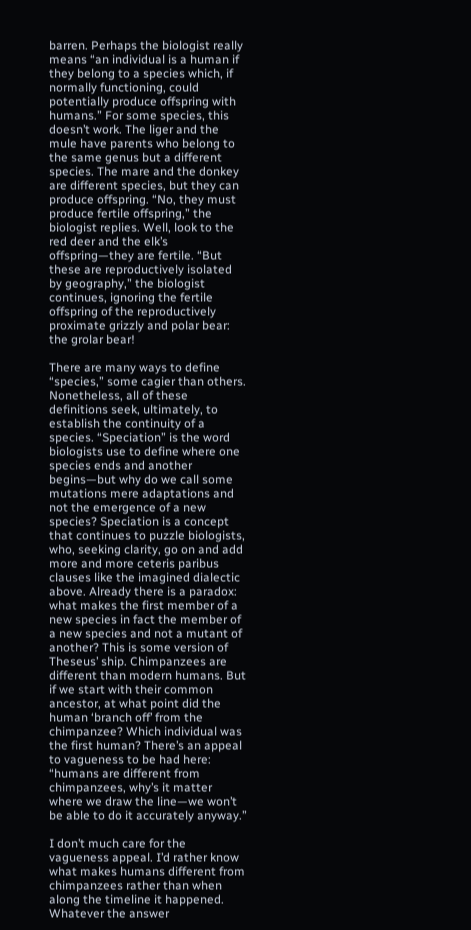barren. Perhaps the biologist really means “an individual is a human if they belong to a species which, if normally functioning, could potentially produce offspring with humans.” For some species, this doesn’t work. The liger and the mule have parents who belong to the same genus but a different species. The mare and the donkey are different species, but they can produce offspring. “No, they must produce fertile offspring,” the biologist replies. Well, look to the red deer and the elk’s offspring—they are fertile. “But these are reproductively isolated by geography,” the biologist continues, ignoring the fertile offspring of the reproductively proximate grizzly and polar bear: the grolar bear!

There are many ways to define “species,” some cagier than others. Nonetheless, all of these definitions seek, ultimately, to establish the continuity of a species. “Speciation” is the word biologists use to define where one species ends and another begins—but why do we call some mutations mere adaptations and not the emergence of a new species? Speciation is a concept that continues to puzzle biologists, who, seeking clarity, go on and add more and more ceteris paribus clauses like the imagined dialectic above. Already there is a paradox: what makes the first member of a new species in fact the member of a new species and not a mutant of another? This is some version of Theseus’ ship. Chimpanzees are different than modern humans. But if we start with their common ancestor, at what point did the human ‘branch off’ from the chimpanzee? Which individual was the first human? There’s an appeal to vagueness to be had here: “humans are different from chimpanzees, why’s it matter where we draw the line—we won’t be able to do it accurately anyway.”

I don’t much care for the vagueness appeal. I’d rather know what makes humans different from chimpanzees rather than when along the timeline it happened. Whatever the answer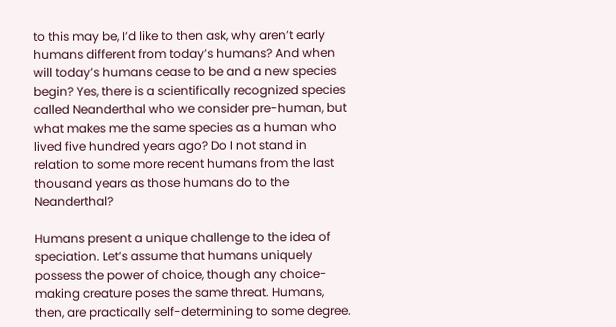to this may be, I’d like to then ask, why aren’t early humans different from today’s humans? And when will today’s humans cease to be and a new species begin? Yes, there is a scientifically recognized species called Neanderthal who we consider pre-human, but what makes me the same species as a human who lived five hundred years ago? Do I not stand in relation to some more recent humans from the last thousand years as those humans do to the Neanderthal?

Humans present a unique challenge to the idea of speciation. Let’s assume that humans uniquely possess the power of choice, though any choice-making creature poses the same threat. Humans, then, are practically self-determining to some degree.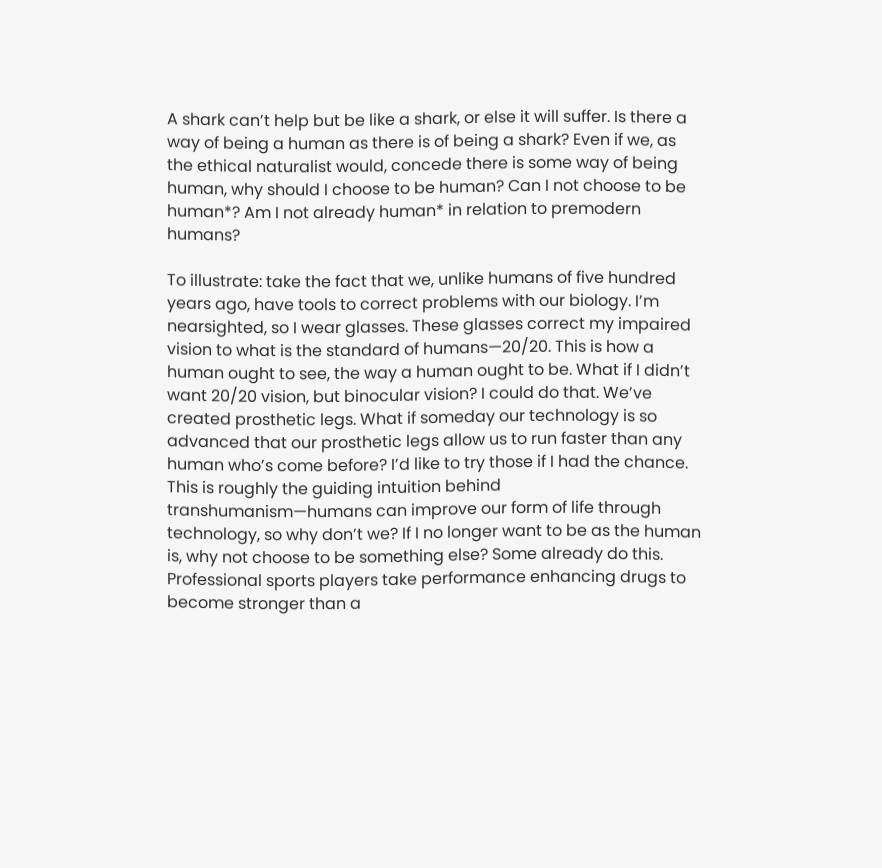A shark can’t help but be like a shark, or else it will suffer. Is there a way of being a human as there is of being a shark? Even if we, as the ethical naturalist would, concede there is some way of being human, why should I choose to be human? Can I not choose to be human*? Am I not already human* in relation to premodern humans?

To illustrate: take the fact that we, unlike humans of five hundred years ago, have tools to correct problems with our biology. I’m nearsighted, so I wear glasses. These glasses correct my impaired vision to what is the standard of humans—20/20. This is how a human ought to see, the way a human ought to be. What if I didn’t want 20/20 vision, but binocular vision? I could do that. We’ve created prosthetic legs. What if someday our technology is so advanced that our prosthetic legs allow us to run faster than any human who’s come before? I’d like to try those if I had the chance. This is roughly the guiding intuition behind transhumanism—humans can improve our form of life through technology, so why don’t we? If I no longer want to be as the human is, why not choose to be something else? Some already do this. Professional sports players take performance enhancing drugs to become stronger than a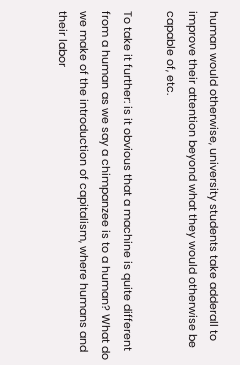human would otherwise, university students take adderall to improve their attention beyond what they would otherwise be capable of, etc.

To take it further: is it obvious that a machine is quite different from a human as we say a chimpanzee is to a human? What do we make of the introduction of capitalism, where humans and their labor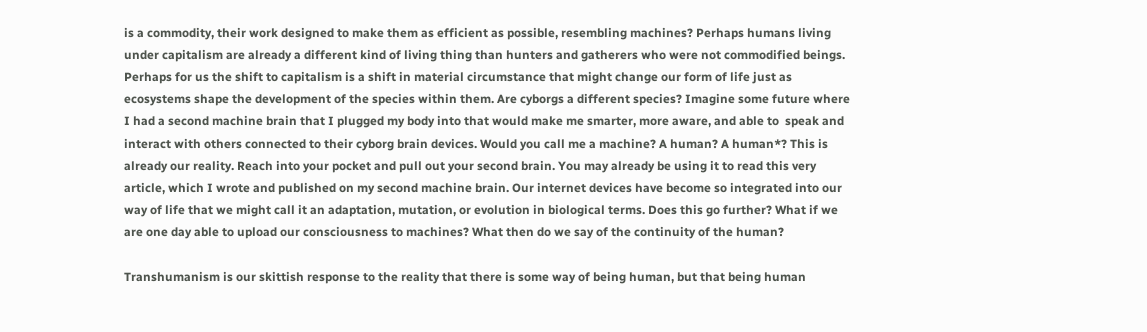is a commodity, their work designed to make them as efficient as possible, resembling machines? Perhaps humans living under capitalism are already a different kind of living thing than hunters and gatherers who were not commodified beings. Perhaps for us the shift to capitalism is a shift in material circumstance that might change our form of life just as ecosystems shape the development of the species within them. Are cyborgs a different species? Imagine some future where I had a second machine brain that I plugged my body into that would make me smarter, more aware, and able to  speak and interact with others connected to their cyborg brain devices. Would you call me a machine? A human? A human*? This is already our reality. Reach into your pocket and pull out your second brain. You may already be using it to read this very article, which I wrote and published on my second machine brain. Our internet devices have become so integrated into our way of life that we might call it an adaptation, mutation, or evolution in biological terms. Does this go further? What if we are one day able to upload our consciousness to machines? What then do we say of the continuity of the human?

Transhumanism is our skittish response to the reality that there is some way of being human, but that being human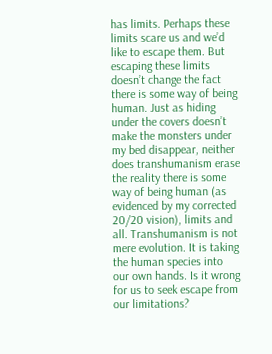has limits. Perhaps these limits scare us and we’d like to escape them. But escaping these limits doesn’t change the fact there is some way of being human. Just as hiding under the covers doesn’t make the monsters under my bed disappear, neither does transhumanism erase the reality there is some way of being human (as evidenced by my corrected 20/20 vision), limits and all. Transhumanism is not mere evolution. It is taking the human species into our own hands. Is it wrong for us to seek escape from our limitations?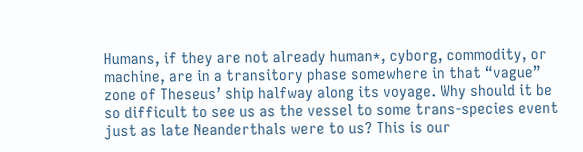Humans, if they are not already human*, cyborg, commodity, or machine, are in a transitory phase somewhere in that “vague” zone of Theseus’ ship halfway along its voyage. Why should it be so difficult to see us as the vessel to some trans-species event just as late Neanderthals were to us? This is our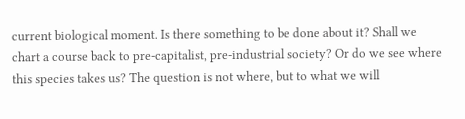current biological moment. Is there something to be done about it? Shall we chart a course back to pre-capitalist, pre-industrial society? Or do we see where this species takes us? The question is not where, but to what we will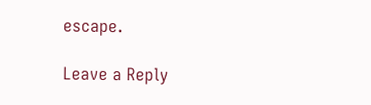escape.

Leave a Reply